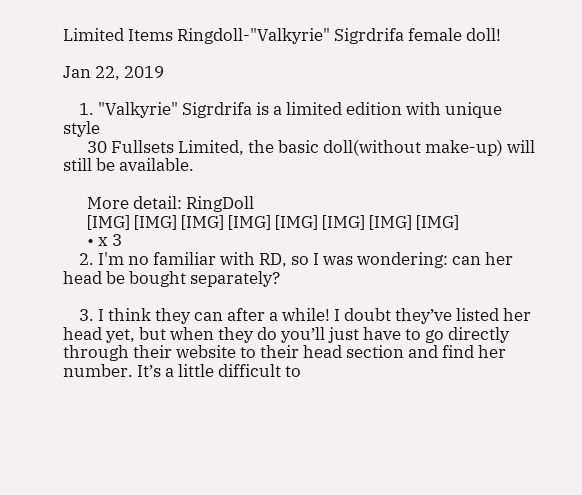Limited Items Ringdoll-"Valkyrie" Sigrdrifa female doll!

Jan 22, 2019

    1. "Valkyrie" Sigrdrifa is a limited edition with unique style
      30 Fullsets Limited, the basic doll(without make-up) will still be available.

      More detail: RingDoll
      [IMG] [IMG] [IMG] [IMG] [IMG] [IMG] [IMG] [IMG]
      • x 3
    2. I'm no familiar with RD, so I was wondering: can her head be bought separately?

    3. I think they can after a while! I doubt they’ve listed her head yet, but when they do you’ll just have to go directly through their website to their head section and find her number. It’s a little difficult to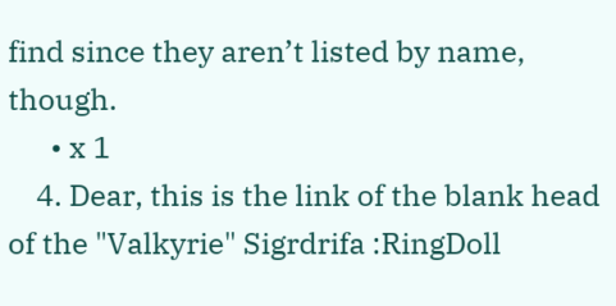find since they aren’t listed by name, though.
      • x 1
    4. Dear, this is the link of the blank head of the "Valkyrie" Sigrdrifa :RingDoll